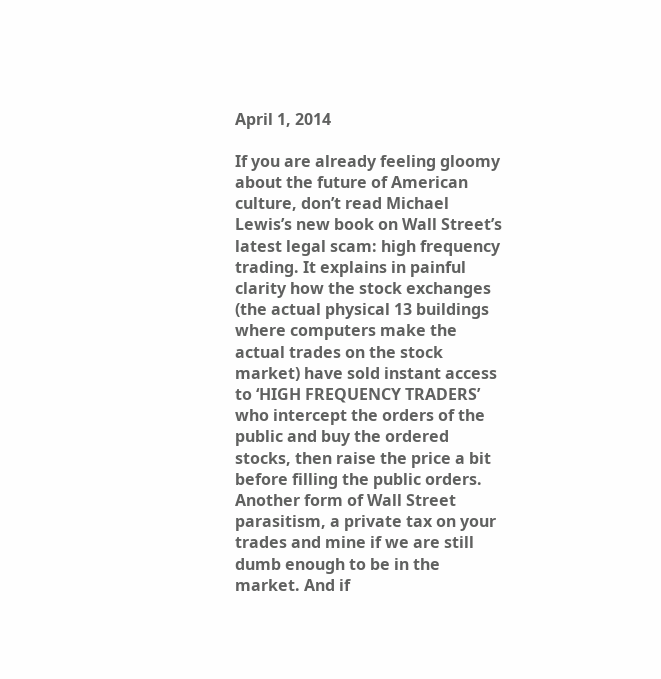April 1, 2014

If you are already feeling gloomy about the future of American culture, don’t read Michael Lewis’s new book on Wall Street’s latest legal scam: high frequency trading. It explains in painful clarity how the stock exchanges (the actual physical 13 buildings where computers make the actual trades on the stock market) have sold instant access to ‘HIGH FREQUENCY TRADERS’ who intercept the orders of the public and buy the ordered stocks, then raise the price a bit before filling the public orders. Another form of Wall Street parasitism, a private tax on your trades and mine if we are still dumb enough to be in the market. And if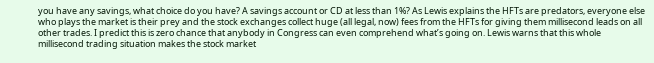you have any savings, what choice do you have? A savings account or CD at less than 1%? As Lewis explains the HFTs are predators, everyone else who plays the market is their prey and the stock exchanges collect huge (all legal, now) fees from the HFTs for giving them millisecond leads on all other trades. I predict this is zero chance that anybody in Congress can even comprehend what’s going on. Lewis warns that this whole millisecond trading situation makes the stock market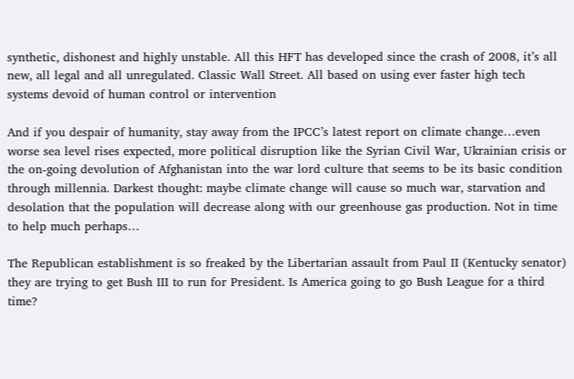synthetic, dishonest and highly unstable. All this HFT has developed since the crash of 2008, it’s all new, all legal and all unregulated. Classic Wall Street. All based on using ever faster high tech systems devoid of human control or intervention

And if you despair of humanity, stay away from the IPCC’s latest report on climate change…even worse sea level rises expected, more political disruption like the Syrian Civil War, Ukrainian crisis or the on-going devolution of Afghanistan into the war lord culture that seems to be its basic condition through millennia. Darkest thought: maybe climate change will cause so much war, starvation and desolation that the population will decrease along with our greenhouse gas production. Not in time to help much perhaps…

The Republican establishment is so freaked by the Libertarian assault from Paul II (Kentucky senator) they are trying to get Bush III to run for President. Is America going to go Bush League for a third time?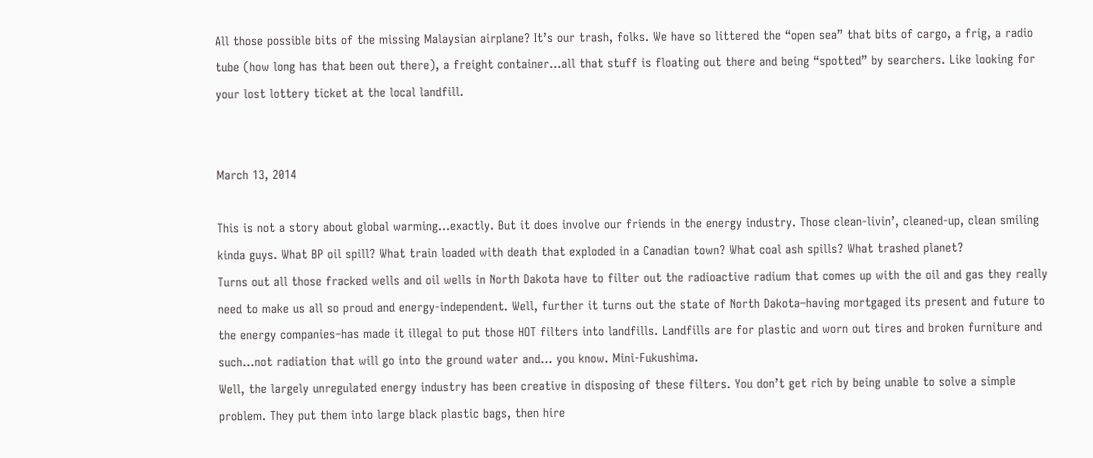All those possible bits of the missing Malaysian airplane? It’s our trash, folks. We have so littered the “open sea” that bits of cargo, a frig, a radio tube (how long has that been out there), a freight container…all that stuff is floating out there and being “spotted” by searchers. Like looking for your lost lottery ticket at the local landfill.


March 13, 2014

This is not a story about global warming…exactly. But it does involve our friends in the energy industry. Those clean-livin’, cleaned-up, clean smiling kinda guys. What BP oil spill? What train loaded with death that exploded in a Canadian town? What coal ash spills? What trashed planet?
Turns out all those fracked wells and oil wells in North Dakota have to filter out the radioactive radium that comes up with the oil and gas they really need to make us all so proud and energy-independent. Well, further it turns out the state of North Dakota–having mortgaged its present and future to the energy companies–has made it illegal to put those HOT filters into landfills. Landfills are for plastic and worn out tires and broken furniture and such…not radiation that will go into the ground water and… you know. Mini-Fukushima.
Well, the largely unregulated energy industry has been creative in disposing of these filters. You don’t get rich by being unable to solve a simple problem. They put them into large black plastic bags, then hire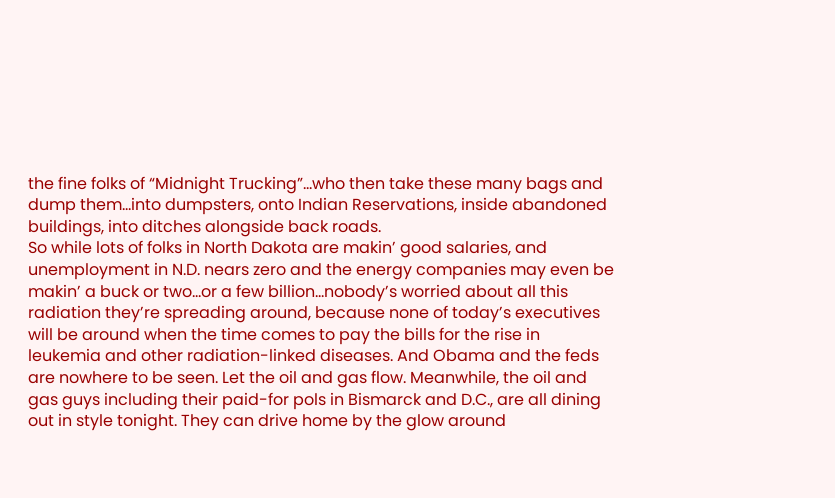the fine folks of “Midnight Trucking”…who then take these many bags and dump them…into dumpsters, onto Indian Reservations, inside abandoned buildings, into ditches alongside back roads.
So while lots of folks in North Dakota are makin’ good salaries, and unemployment in N.D. nears zero and the energy companies may even be makin’ a buck or two…or a few billion…nobody’s worried about all this radiation they’re spreading around, because none of today’s executives will be around when the time comes to pay the bills for the rise in leukemia and other radiation-linked diseases. And Obama and the feds are nowhere to be seen. Let the oil and gas flow. Meanwhile, the oil and gas guys including their paid-for pols in Bismarck and D.C., are all dining out in style tonight. They can drive home by the glow around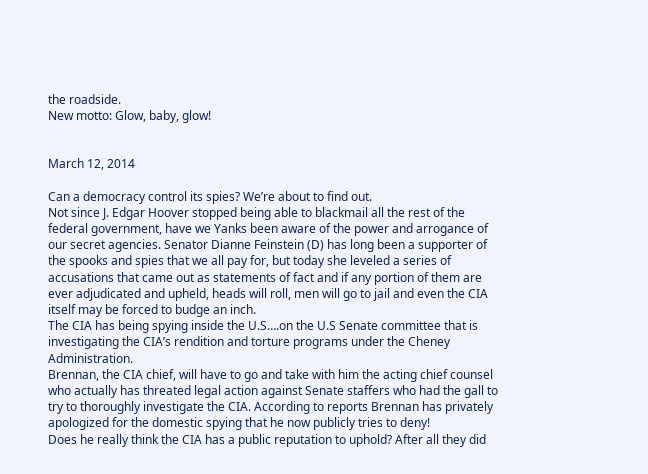the roadside.
New motto: Glow, baby, glow!


March 12, 2014

Can a democracy control its spies? We’re about to find out.
Not since J. Edgar Hoover stopped being able to blackmail all the rest of the federal government, have we Yanks been aware of the power and arrogance of our secret agencies. Senator Dianne Feinstein (D) has long been a supporter of the spooks and spies that we all pay for, but today she leveled a series of accusations that came out as statements of fact and if any portion of them are ever adjudicated and upheld, heads will roll, men will go to jail and even the CIA itself may be forced to budge an inch.
The CIA has being spying inside the U.S….on the U.S Senate committee that is investigating the CIA’s rendition and torture programs under the Cheney Administration.
Brennan, the CIA chief, will have to go and take with him the acting chief counsel who actually has threated legal action against Senate staffers who had the gall to try to thoroughly investigate the CIA. According to reports Brennan has privately apologized for the domestic spying that he now publicly tries to deny!
Does he really think the CIA has a public reputation to uphold? After all they did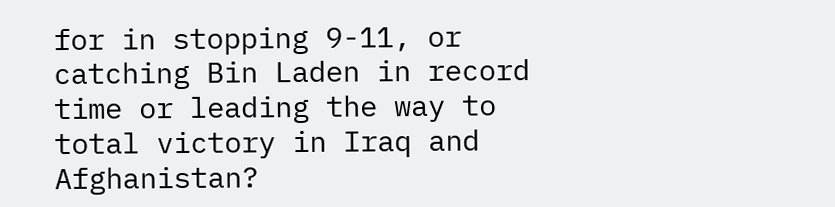for in stopping 9-11, or catching Bin Laden in record time or leading the way to total victory in Iraq and Afghanistan?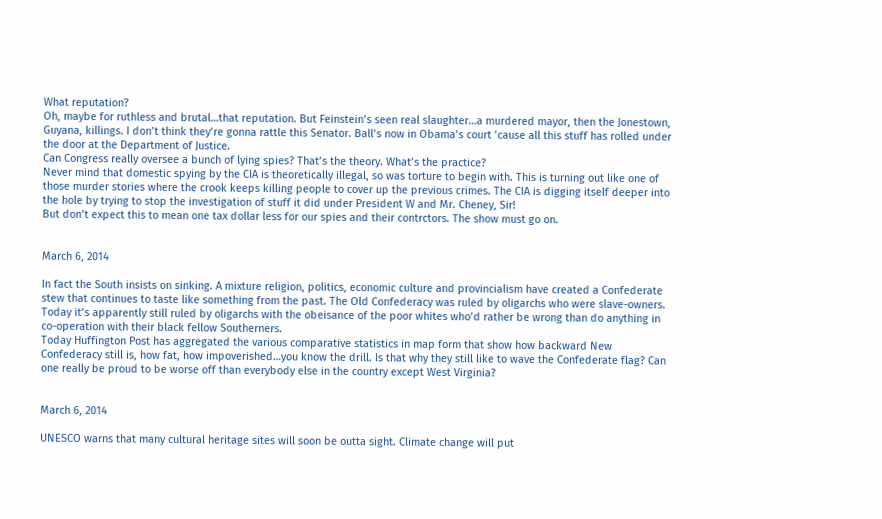What reputation?
Oh, maybe for ruthless and brutal…that reputation. But Feinstein’s seen real slaughter…a murdered mayor, then the Jonestown, Guyana, killings. I don’t think they’re gonna rattle this Senator. Ball’s now in Obama’s court ’cause all this stuff has rolled under the door at the Department of Justice.
Can Congress really oversee a bunch of lying spies? That’s the theory. What’s the practice?
Never mind that domestic spying by the CIA is theoretically illegal, so was torture to begin with. This is turning out like one of those murder stories where the crook keeps killing people to cover up the previous crimes. The CIA is digging itself deeper into the hole by trying to stop the investigation of stuff it did under President W and Mr. Cheney, Sir!
But don’t expect this to mean one tax dollar less for our spies and their contrctors. The show must go on.


March 6, 2014

In fact the South insists on sinking. A mixture religion, politics, economic culture and provincialism have created a Confederate stew that continues to taste like something from the past. The Old Confederacy was ruled by oligarchs who were slave-owners. Today it’s apparently still ruled by oligarchs with the obeisance of the poor whites who’d rather be wrong than do anything in co-operation with their black fellow Southerners.
Today Huffington Post has aggregated the various comparative statistics in map form that show how backward New Confederacy still is, how fat, how impoverished…you know the drill. Is that why they still like to wave the Confederate flag? Can one really be proud to be worse off than everybody else in the country except West Virginia?


March 6, 2014

UNESCO warns that many cultural heritage sites will soon be outta sight. Climate change will put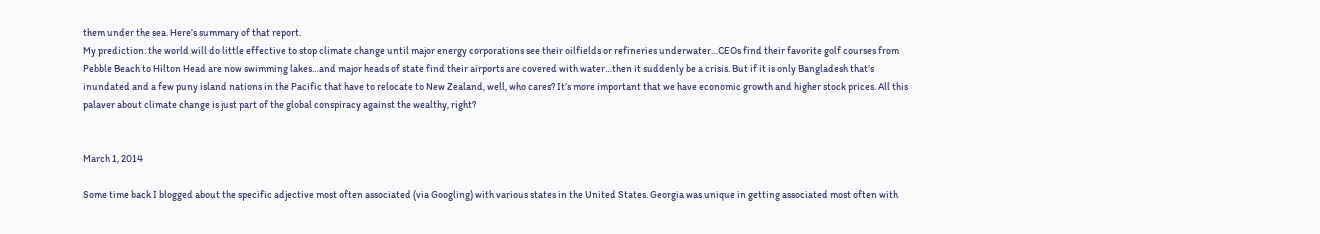them under the sea. Here’s summary of that report.
My prediction: the world will do little effective to stop climate change until major energy corporations see their oilfields or refineries underwater…CEOs find their favorite golf courses from Pebble Beach to Hilton Head are now swimming lakes…and major heads of state find their airports are covered with water…then it suddenly be a crisis. But if it is only Bangladesh that’s inundated and a few puny island nations in the Pacific that have to relocate to New Zealand, well, who cares? It’s more important that we have economic growth and higher stock prices. All this palaver about climate change is just part of the global conspiracy against the wealthy, right?


March 1, 2014

Some time back I blogged about the specific adjective most often associated (via Googling) with various states in the United States. Georgia was unique in getting associated most often with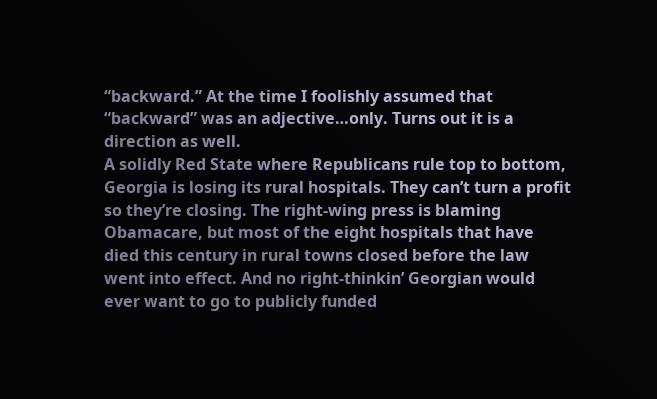“backward.” At the time I foolishly assumed that “backward” was an adjective…only. Turns out it is a direction as well.
A solidly Red State where Republicans rule top to bottom, Georgia is losing its rural hospitals. They can’t turn a profit so they’re closing. The right-wing press is blaming Obamacare, but most of the eight hospitals that have died this century in rural towns closed before the law went into effect. And no right-thinkin’ Georgian would ever want to go to publicly funded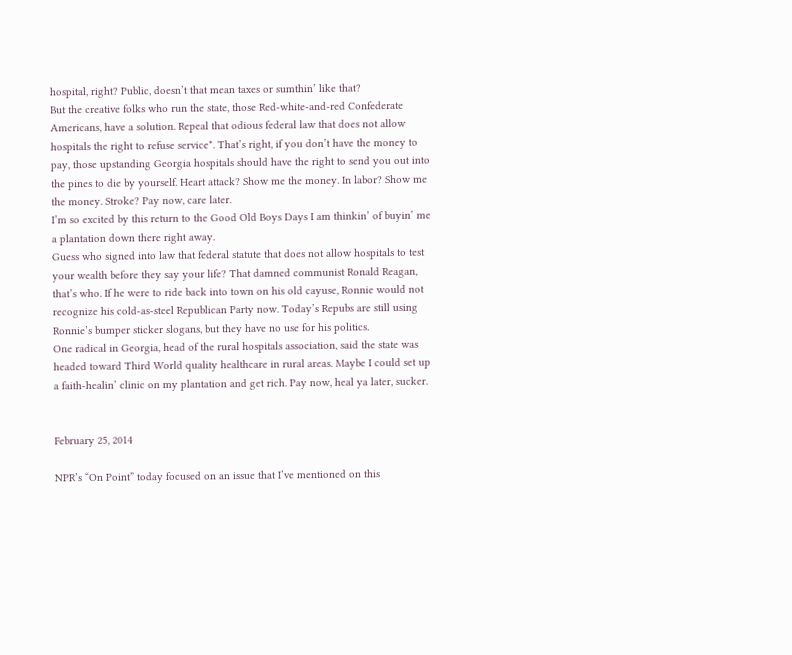hospital, right? Public, doesn’t that mean taxes or sumthin’ like that?
But the creative folks who run the state, those Red-white-and-red Confederate Americans, have a solution. Repeal that odious federal law that does not allow hospitals the right to refuse service*. That’s right, if you don’t have the money to pay, those upstanding Georgia hospitals should have the right to send you out into the pines to die by yourself. Heart attack? Show me the money. In labor? Show me the money. Stroke? Pay now, care later.
I’m so excited by this return to the Good Old Boys Days I am thinkin’ of buyin’ me a plantation down there right away.
Guess who signed into law that federal statute that does not allow hospitals to test your wealth before they say your life? That damned communist Ronald Reagan, that’s who. If he were to ride back into town on his old cayuse, Ronnie would not recognize his cold-as-steel Republican Party now. Today’s Repubs are still using Ronnie’s bumper sticker slogans, but they have no use for his politics.
One radical in Georgia, head of the rural hospitals association, said the state was headed toward Third World quality healthcare in rural areas. Maybe I could set up a faith-healin’ clinic on my plantation and get rich. Pay now, heal ya later, sucker.


February 25, 2014

NPR’s “On Point” today focused on an issue that I’ve mentioned on this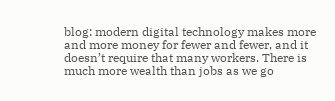blog: modern digital technology makes more and more money for fewer and fewer, and it doesn’t require that many workers. There is much more wealth than jobs as we go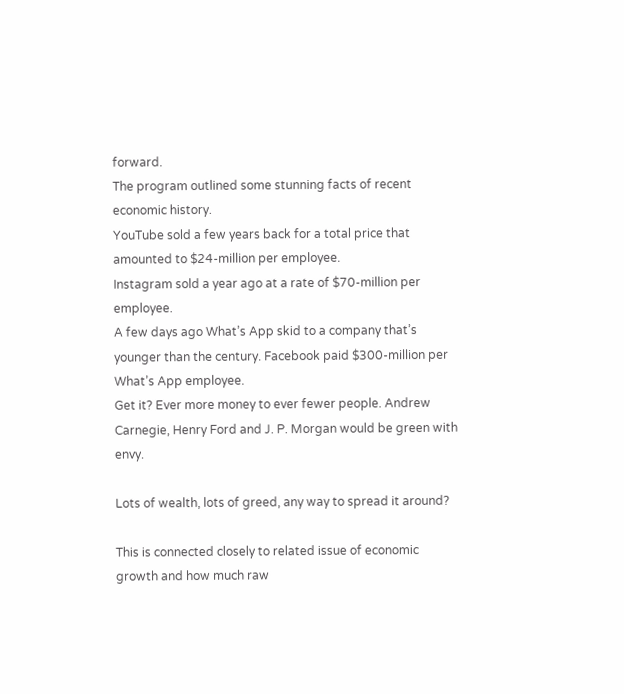forward.
The program outlined some stunning facts of recent economic history.
YouTube sold a few years back for a total price that amounted to $24-million per employee.
Instagram sold a year ago at a rate of $70-million per employee.
A few days ago What’s App skid to a company that’s younger than the century. Facebook paid $300-million per What’s App employee.
Get it? Ever more money to ever fewer people. Andrew Carnegie, Henry Ford and J. P. Morgan would be green with envy.

Lots of wealth, lots of greed, any way to spread it around?

This is connected closely to related issue of economic growth and how much raw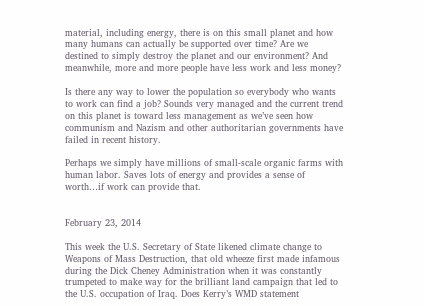material, including energy, there is on this small planet and how many humans can actually be supported over time? Are we destined to simply destroy the planet and our environment? And meanwhile, more and more people have less work and less money?

Is there any way to lower the population so everybody who wants to work can find a job? Sounds very managed and the current trend on this planet is toward less management as we’ve seen how communism and Nazism and other authoritarian governments have failed in recent history.

Perhaps we simply have millions of small-scale organic farms with human labor. Saves lots of energy and provides a sense of worth…if work can provide that.


February 23, 2014

This week the U.S. Secretary of State likened climate change to Weapons of Mass Destruction, that old wheeze first made infamous during the Dick Cheney Administration when it was constantly trumpeted to make way for the brilliant land campaign that led to the U.S. occupation of Iraq. Does Kerry’s WMD statement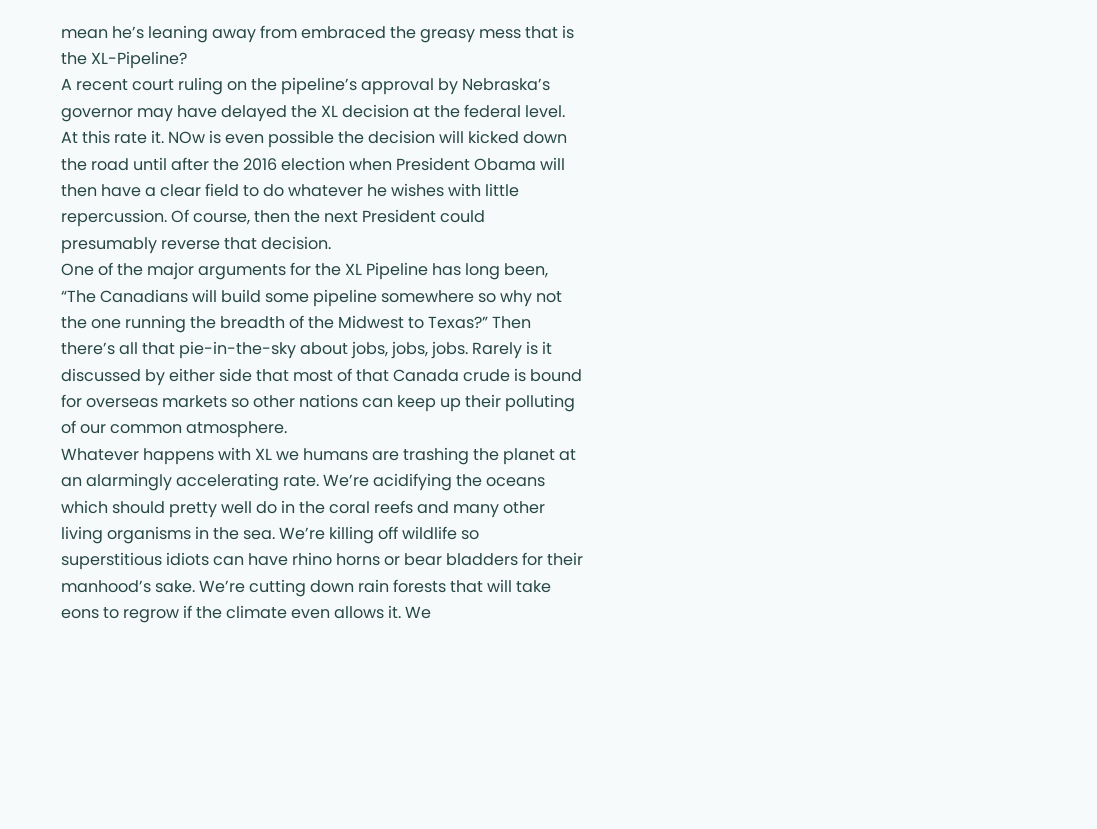mean he’s leaning away from embraced the greasy mess that is the XL-Pipeline?
A recent court ruling on the pipeline’s approval by Nebraska’s governor may have delayed the XL decision at the federal level. At this rate it. NOw is even possible the decision will kicked down the road until after the 2016 election when President Obama will then have a clear field to do whatever he wishes with little repercussion. Of course, then the next President could presumably reverse that decision.
One of the major arguments for the XL Pipeline has long been, “The Canadians will build some pipeline somewhere so why not the one running the breadth of the Midwest to Texas?” Then there’s all that pie-in-the-sky about jobs, jobs, jobs. Rarely is it discussed by either side that most of that Canada crude is bound for overseas markets so other nations can keep up their polluting of our common atmosphere.
Whatever happens with XL we humans are trashing the planet at an alarmingly accelerating rate. We’re acidifying the oceans which should pretty well do in the coral reefs and many other living organisms in the sea. We’re killing off wildlife so superstitious idiots can have rhino horns or bear bladders for their manhood’s sake. We’re cutting down rain forests that will take eons to regrow if the climate even allows it. We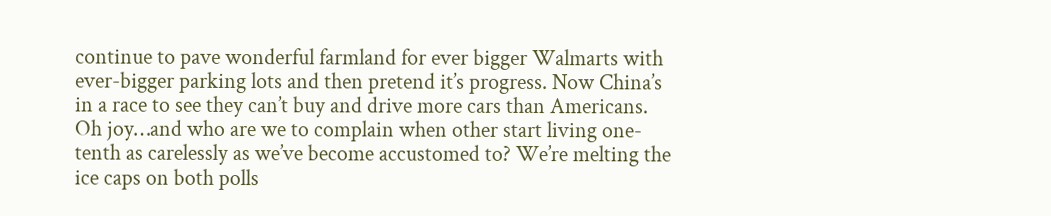continue to pave wonderful farmland for ever bigger Walmarts with ever-bigger parking lots and then pretend it’s progress. Now China’s in a race to see they can’t buy and drive more cars than Americans. Oh joy…and who are we to complain when other start living one-tenth as carelessly as we’ve become accustomed to? We’re melting the ice caps on both polls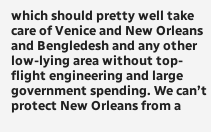which should pretty well take care of Venice and New Orleans and Bengledesh and any other low-lying area without top-flight engineering and large government spending. We can’t protect New Orleans from a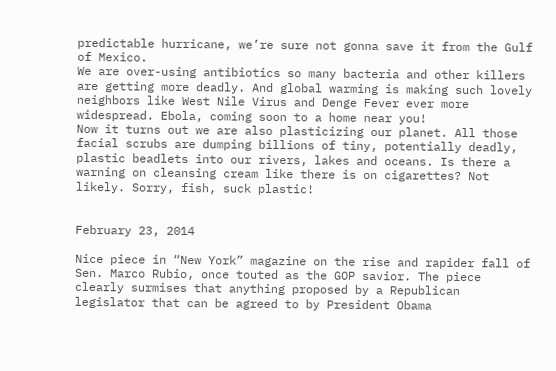predictable hurricane, we’re sure not gonna save it from the Gulf of Mexico.
We are over-using antibiotics so many bacteria and other killers are getting more deadly. And global warming is making such lovely neighbors like West Nile Virus and Denge Fever ever more widespread. Ebola, coming soon to a home near you!
Now it turns out we are also plasticizing our planet. All those facial scrubs are dumping billions of tiny, potentially deadly, plastic beadlets into our rivers, lakes and oceans. Is there a warning on cleansing cream like there is on cigarettes? Not likely. Sorry, fish, suck plastic!


February 23, 2014

Nice piece in “New York” magazine on the rise and rapider fall of Sen. Marco Rubio, once touted as the GOP savior. The piece clearly surmises that anything proposed by a Republican legislator that can be agreed to by President Obama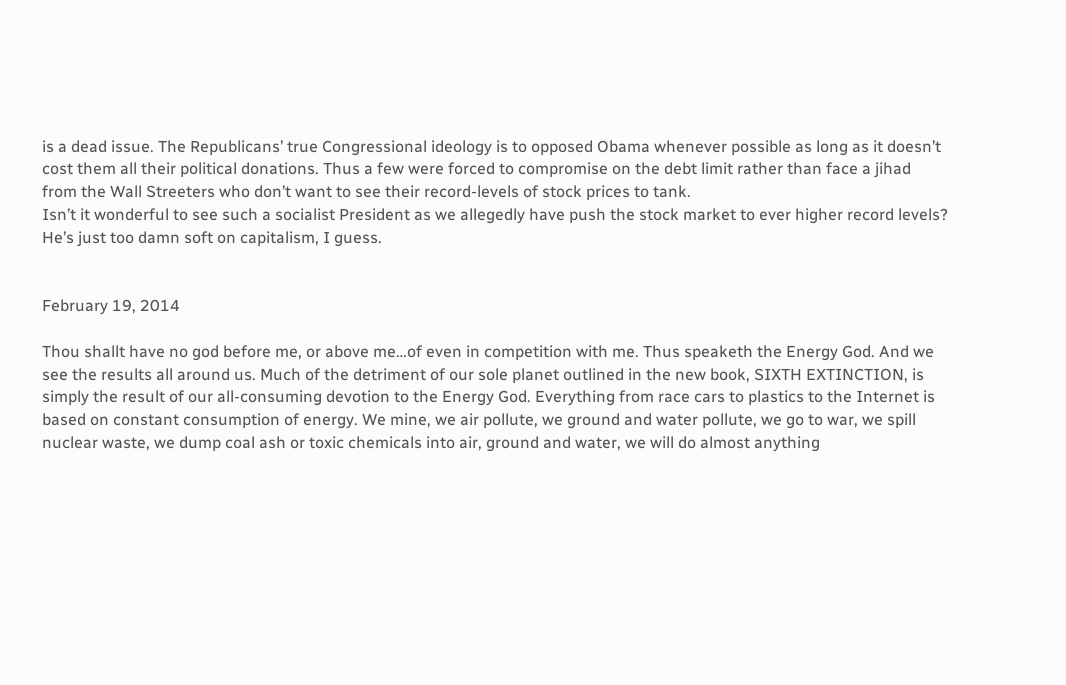is a dead issue. The Republicans’ true Congressional ideology is to opposed Obama whenever possible as long as it doesn’t cost them all their political donations. Thus a few were forced to compromise on the debt limit rather than face a jihad from the Wall Streeters who don’t want to see their record-levels of stock prices to tank.
Isn’t it wonderful to see such a socialist President as we allegedly have push the stock market to ever higher record levels? He’s just too damn soft on capitalism, I guess.


February 19, 2014

Thou shallt have no god before me, or above me…of even in competition with me. Thus speaketh the Energy God. And we see the results all around us. Much of the detriment of our sole planet outlined in the new book, SIXTH EXTINCTION, is simply the result of our all-consuming devotion to the Energy God. Everything from race cars to plastics to the Internet is based on constant consumption of energy. We mine, we air pollute, we ground and water pollute, we go to war, we spill nuclear waste, we dump coal ash or toxic chemicals into air, ground and water, we will do almost anything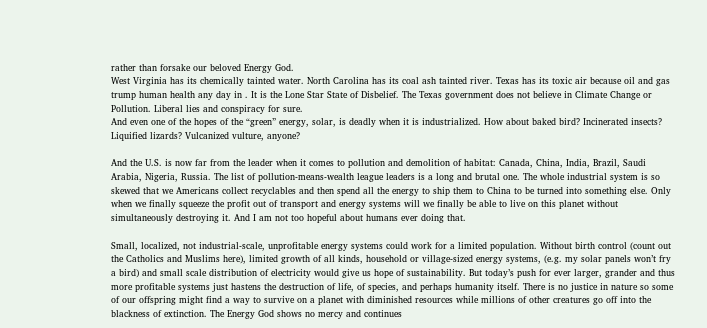rather than forsake our beloved Energy God.
West Virginia has its chemically tainted water. North Carolina has its coal ash tainted river. Texas has its toxic air because oil and gas trump human health any day in . It is the Lone Star State of Disbelief. The Texas government does not believe in Climate Change or Pollution. Liberal lies and conspiracy for sure.
And even one of the hopes of the “green” energy, solar, is deadly when it is industrialized. How about baked bird? Incinerated insects? Liquified lizards? Vulcanized vulture, anyone?

And the U.S. is now far from the leader when it comes to pollution and demolition of habitat: Canada, China, India, Brazil, Saudi Arabia, Nigeria, Russia. The list of pollution-means-wealth league leaders is a long and brutal one. The whole industrial system is so skewed that we Americans collect recyclables and then spend all the energy to ship them to China to be turned into something else. Only when we finally squeeze the profit out of transport and energy systems will we finally be able to live on this planet without simultaneously destroying it. And I am not too hopeful about humans ever doing that.

Small, localized, not industrial-scale, unprofitable energy systems could work for a limited population. Without birth control (count out the Catholics and Muslims here), limited growth of all kinds, household or village-sized energy systems, (e.g. my solar panels won’t fry a bird) and small scale distribution of electricity would give us hope of sustainability. But today’s push for ever larger, grander and thus more profitable systems just hastens the destruction of life, of species, and perhaps humanity itself. There is no justice in nature so some of our offspring might find a way to survive on a planet with diminished resources while millions of other creatures go off into the blackness of extinction. The Energy God shows no mercy and continues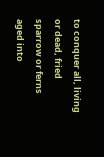to conquer all, living or dead, fried sparrow or ferns aged into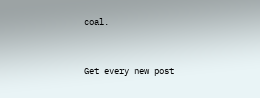coal.


Get every new post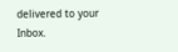delivered to your Inbox.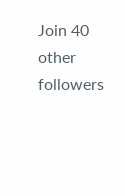Join 40 other followers